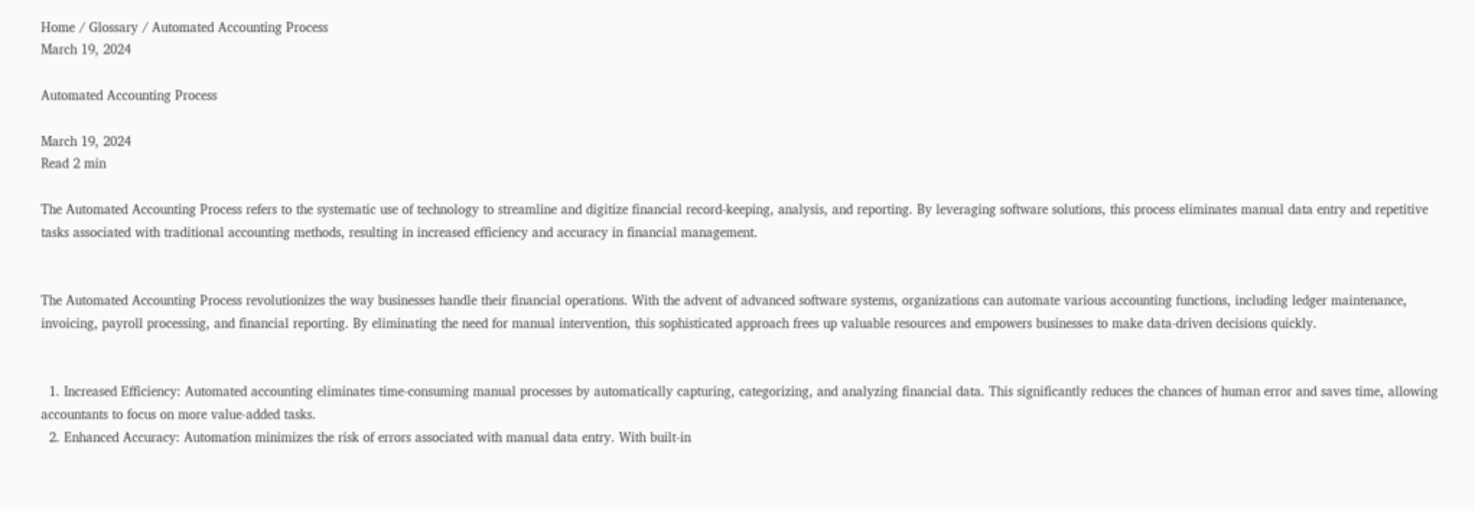Home / Glossary / Automated Accounting Process
March 19, 2024

Automated Accounting Process

March 19, 2024
Read 2 min

The Automated Accounting Process refers to the systematic use of technology to streamline and digitize financial record-keeping, analysis, and reporting. By leveraging software solutions, this process eliminates manual data entry and repetitive tasks associated with traditional accounting methods, resulting in increased efficiency and accuracy in financial management.


The Automated Accounting Process revolutionizes the way businesses handle their financial operations. With the advent of advanced software systems, organizations can automate various accounting functions, including ledger maintenance, invoicing, payroll processing, and financial reporting. By eliminating the need for manual intervention, this sophisticated approach frees up valuable resources and empowers businesses to make data-driven decisions quickly.


  1. Increased Efficiency: Automated accounting eliminates time-consuming manual processes by automatically capturing, categorizing, and analyzing financial data. This significantly reduces the chances of human error and saves time, allowing accountants to focus on more value-added tasks.
  2. Enhanced Accuracy: Automation minimizes the risk of errors associated with manual data entry. With built-in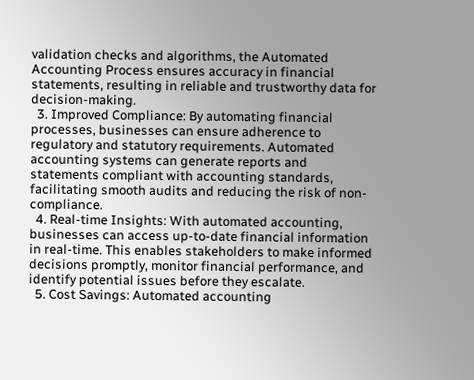validation checks and algorithms, the Automated Accounting Process ensures accuracy in financial statements, resulting in reliable and trustworthy data for decision-making.
  3. Improved Compliance: By automating financial processes, businesses can ensure adherence to regulatory and statutory requirements. Automated accounting systems can generate reports and statements compliant with accounting standards, facilitating smooth audits and reducing the risk of non-compliance.
  4. Real-time Insights: With automated accounting, businesses can access up-to-date financial information in real-time. This enables stakeholders to make informed decisions promptly, monitor financial performance, and identify potential issues before they escalate.
  5. Cost Savings: Automated accounting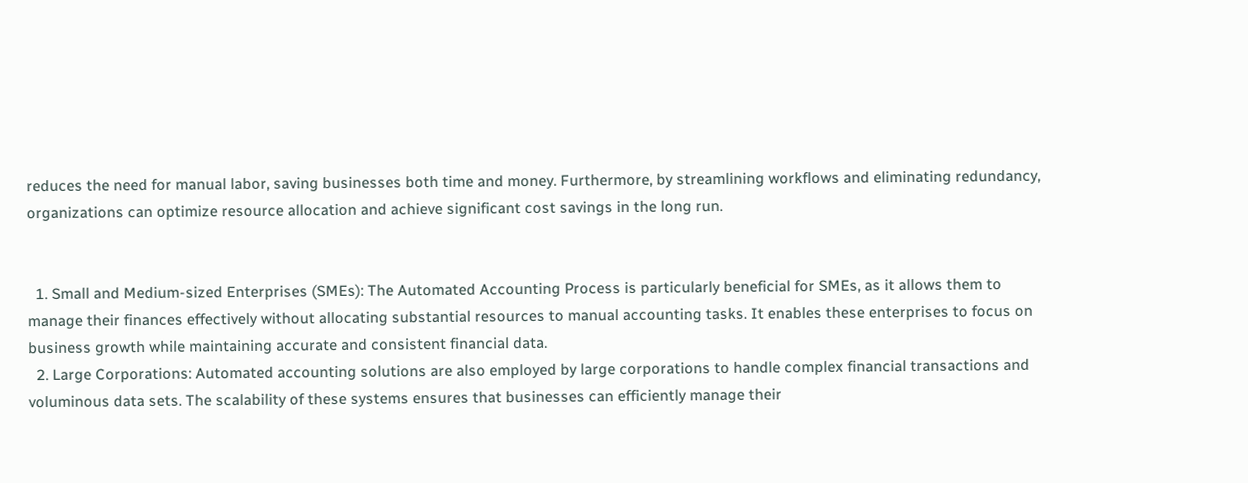reduces the need for manual labor, saving businesses both time and money. Furthermore, by streamlining workflows and eliminating redundancy, organizations can optimize resource allocation and achieve significant cost savings in the long run.


  1. Small and Medium-sized Enterprises (SMEs): The Automated Accounting Process is particularly beneficial for SMEs, as it allows them to manage their finances effectively without allocating substantial resources to manual accounting tasks. It enables these enterprises to focus on business growth while maintaining accurate and consistent financial data.
  2. Large Corporations: Automated accounting solutions are also employed by large corporations to handle complex financial transactions and voluminous data sets. The scalability of these systems ensures that businesses can efficiently manage their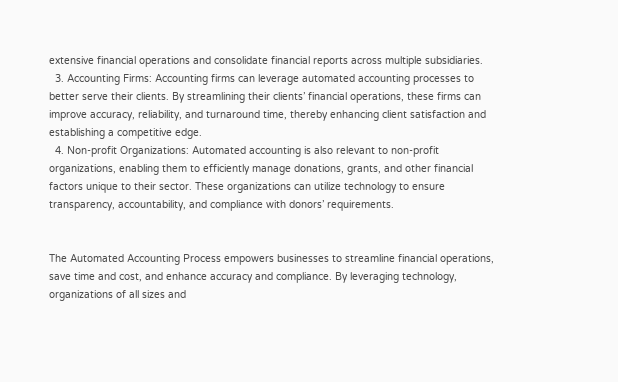extensive financial operations and consolidate financial reports across multiple subsidiaries.
  3. Accounting Firms: Accounting firms can leverage automated accounting processes to better serve their clients. By streamlining their clients’ financial operations, these firms can improve accuracy, reliability, and turnaround time, thereby enhancing client satisfaction and establishing a competitive edge.
  4. Non-profit Organizations: Automated accounting is also relevant to non-profit organizations, enabling them to efficiently manage donations, grants, and other financial factors unique to their sector. These organizations can utilize technology to ensure transparency, accountability, and compliance with donors’ requirements.


The Automated Accounting Process empowers businesses to streamline financial operations, save time and cost, and enhance accuracy and compliance. By leveraging technology, organizations of all sizes and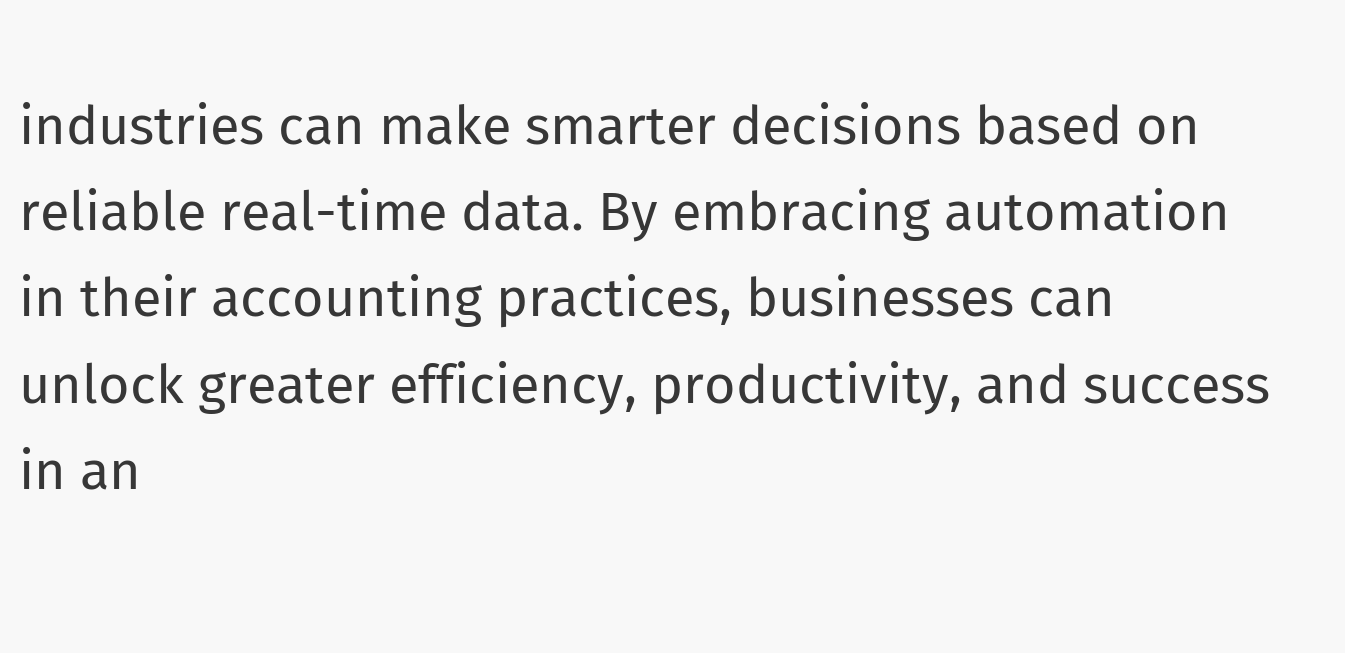industries can make smarter decisions based on reliable real-time data. By embracing automation in their accounting practices, businesses can unlock greater efficiency, productivity, and success in an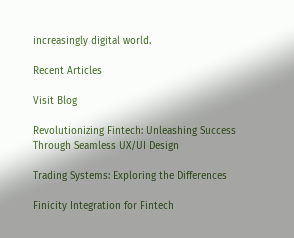increasingly digital world.

Recent Articles

Visit Blog

Revolutionizing Fintech: Unleashing Success Through Seamless UX/UI Design

Trading Systems: Exploring the Differences

Finicity Integration for Fintech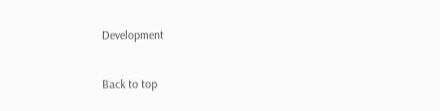Development

Back to top